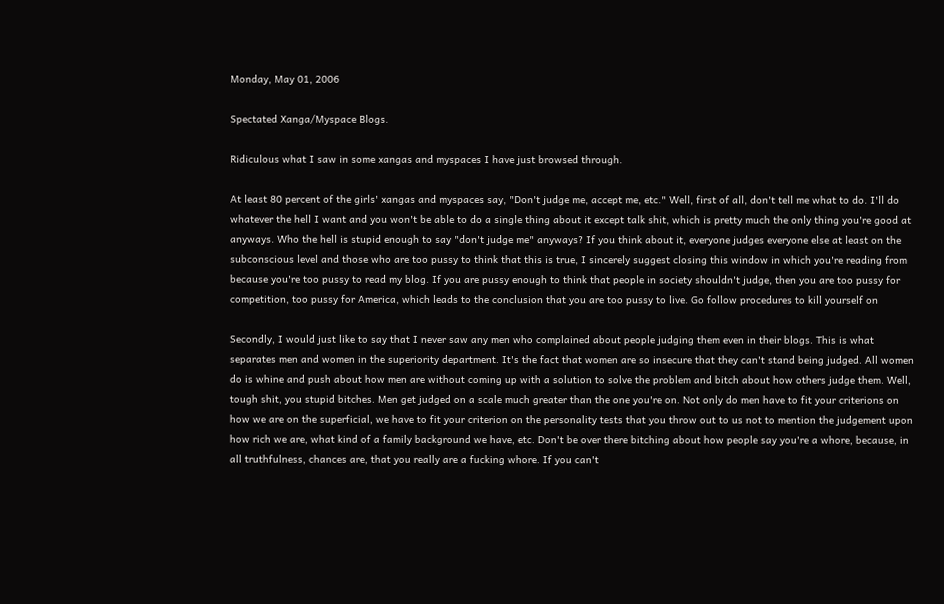Monday, May 01, 2006

Spectated Xanga/Myspace Blogs.

Ridiculous what I saw in some xangas and myspaces I have just browsed through.

At least 80 percent of the girls' xangas and myspaces say, "Don't judge me, accept me, etc." Well, first of all, don't tell me what to do. I'll do whatever the hell I want and you won't be able to do a single thing about it except talk shit, which is pretty much the only thing you're good at anyways. Who the hell is stupid enough to say "don't judge me" anyways? If you think about it, everyone judges everyone else at least on the subconscious level and those who are too pussy to think that this is true, I sincerely suggest closing this window in which you're reading from because you're too pussy to read my blog. If you are pussy enough to think that people in society shouldn't judge, then you are too pussy for competition, too pussy for America, which leads to the conclusion that you are too pussy to live. Go follow procedures to kill yourself on

Secondly, I would just like to say that I never saw any men who complained about people judging them even in their blogs. This is what separates men and women in the superiority department. It's the fact that women are so insecure that they can't stand being judged. All women do is whine and push about how men are without coming up with a solution to solve the problem and bitch about how others judge them. Well, tough shit, you stupid bitches. Men get judged on a scale much greater than the one you're on. Not only do men have to fit your criterions on how we are on the superficial, we have to fit your criterion on the personality tests that you throw out to us not to mention the judgement upon how rich we are, what kind of a family background we have, etc. Don't be over there bitching about how people say you're a whore, because, in all truthfulness, chances are, that you really are a fucking whore. If you can't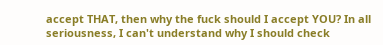accept THAT, then why the fuck should I accept YOU? In all seriousness, I can't understand why I should check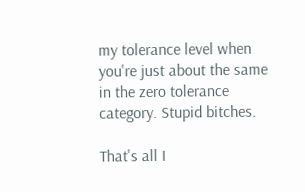my tolerance level when you're just about the same in the zero tolerance category. Stupid bitches.

That's all I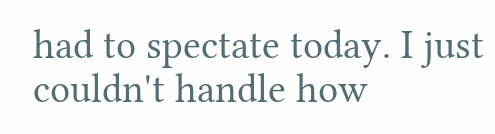had to spectate today. I just couldn't handle how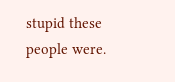stupid these people were.